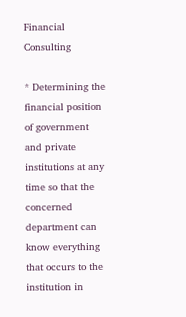Financial Consulting

* Determining the financial position of government and private institutions at any time so that the concerned department can know everything that occurs to the institution in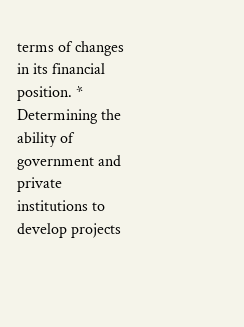terms of changes in its financial position. * Determining the ability of government and private institutions to develop projects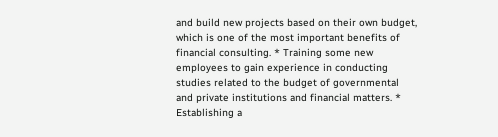and build new projects based on their own budget, which is one of the most important benefits of financial consulting. * Training some new employees to gain experience in conducting studies related to the budget of governmental and private institutions and financial matters. * Establishing a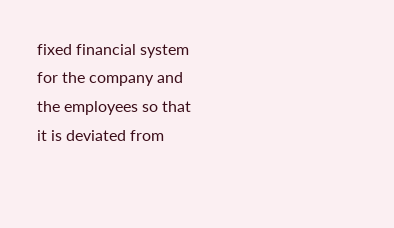fixed financial system for the company and the employees so that it is deviated from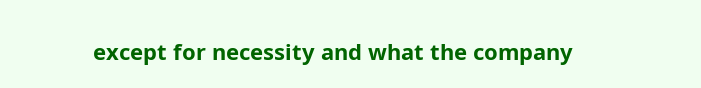except for necessity and what the company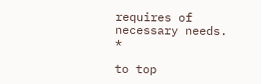requires of necessary needs. *

to top